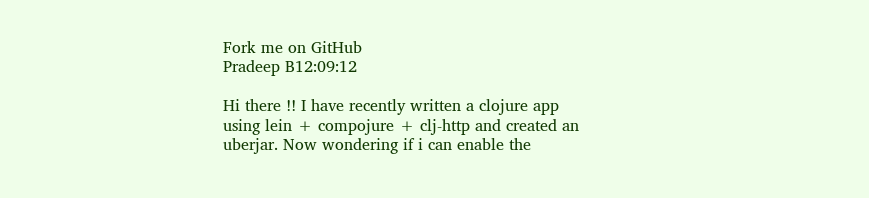Fork me on GitHub
Pradeep B12:09:12

Hi there !! I have recently written a clojure app using lein + compojure + clj-http and created an uberjar. Now wondering if i can enable the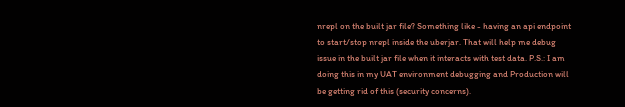nrepl on the built jar file? Something like - having an api endpoint to start/stop nrepl inside the uberjar. That will help me debug issue in the built jar file when it interacts with test data. P.S.: I am doing this in my UAT environment debugging and Production will be getting rid of this (security concerns).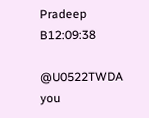Pradeep B12:09:38

@U0522TWDA you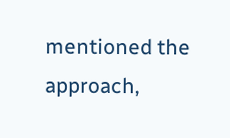mentioned the approach,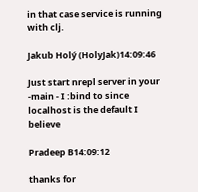in that case service is running with clj.

Jakub Holý (HolyJak)14:09:46

Just start nrepl server in your -main - I :bind to since localhost is the default I believe

Pradeep B14:09:12

thanks for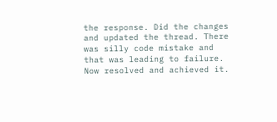the response. Did the changes and updated the thread. There was silly code mistake and that was leading to failure. Now resolved and achieved it.